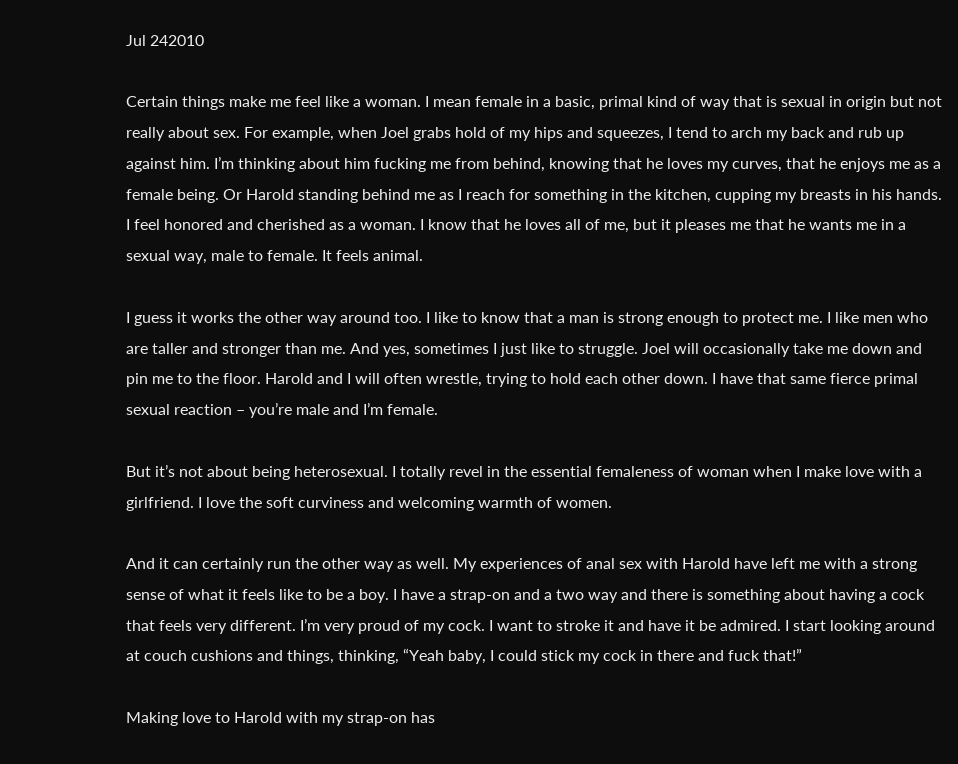Jul 242010

Certain things make me feel like a woman. I mean female in a basic, primal kind of way that is sexual in origin but not really about sex. For example, when Joel grabs hold of my hips and squeezes, I tend to arch my back and rub up against him. I’m thinking about him fucking me from behind, knowing that he loves my curves, that he enjoys me as a female being. Or Harold standing behind me as I reach for something in the kitchen, cupping my breasts in his hands. I feel honored and cherished as a woman. I know that he loves all of me, but it pleases me that he wants me in a sexual way, male to female. It feels animal.

I guess it works the other way around too. I like to know that a man is strong enough to protect me. I like men who are taller and stronger than me. And yes, sometimes I just like to struggle. Joel will occasionally take me down and pin me to the floor. Harold and I will often wrestle, trying to hold each other down. I have that same fierce primal sexual reaction – you’re male and I’m female.

But it’s not about being heterosexual. I totally revel in the essential femaleness of woman when I make love with a girlfriend. I love the soft curviness and welcoming warmth of women.

And it can certainly run the other way as well. My experiences of anal sex with Harold have left me with a strong sense of what it feels like to be a boy. I have a strap-on and a two way and there is something about having a cock that feels very different. I’m very proud of my cock. I want to stroke it and have it be admired. I start looking around at couch cushions and things, thinking, “Yeah baby, I could stick my cock in there and fuck that!”

Making love to Harold with my strap-on has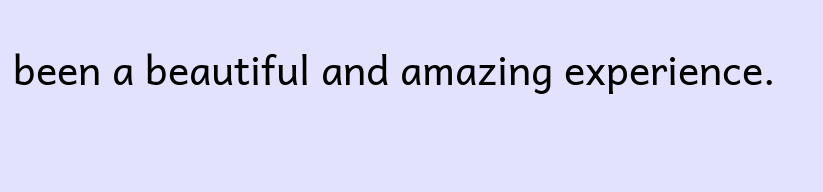been a beautiful and amazing experience.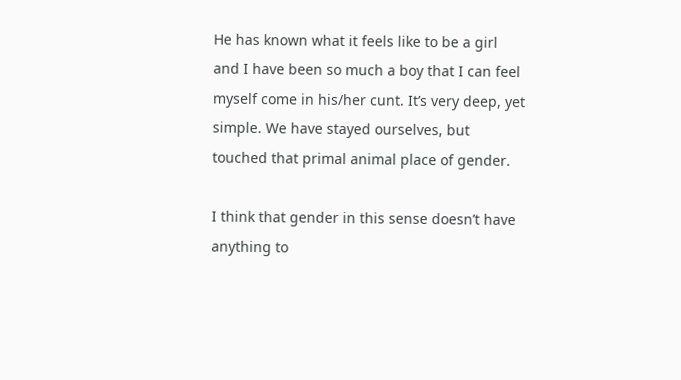He has known what it feels like to be a girl and I have been so much a boy that I can feel myself come in his/her cunt. It’s very deep, yet simple. We have stayed ourselves, but touched that primal animal place of gender.

I think that gender in this sense doesn’t have anything to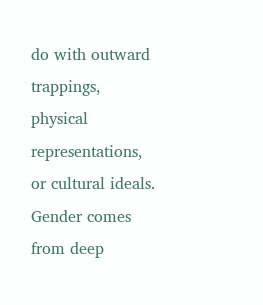do with outward trappings, physical representations, or cultural ideals. Gender comes from deep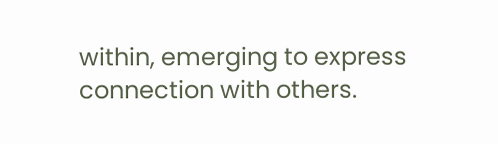within, emerging to express connection with others.